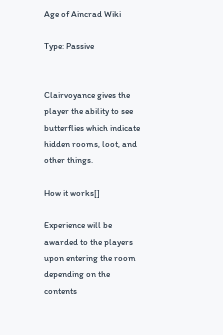Age of Aincrad Wiki

Type: Passive


Clairvoyance gives the player the ability to see butterflies which indicate hidden rooms, loot, and other things.

How it works[]

Experience will be awarded to the players upon entering the room depending on the contents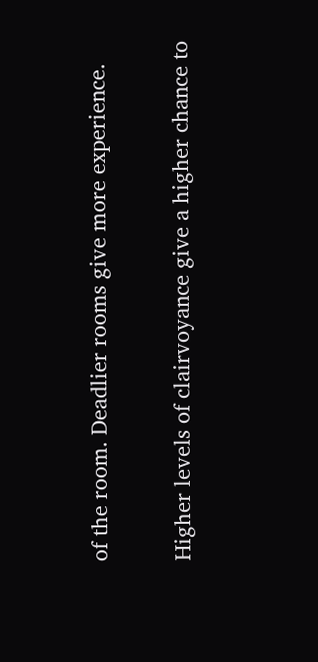of the room. Deadlier rooms give more experience.

Higher levels of clairvoyance give a higher chance to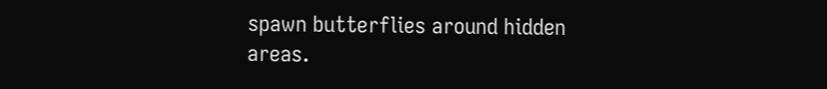spawn butterflies around hidden areas.